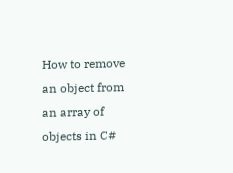How to remove an object from an array of objects in C#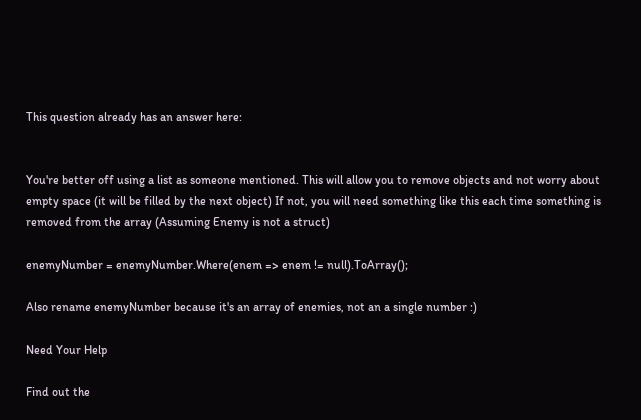This question already has an answer here:


You're better off using a list as someone mentioned. This will allow you to remove objects and not worry about empty space (it will be filled by the next object) If not, you will need something like this each time something is removed from the array (Assuming Enemy is not a struct)

enemyNumber = enemyNumber.Where(enem => enem != null).ToArray();

Also rename enemyNumber because it's an array of enemies, not an a single number :)

Need Your Help

Find out the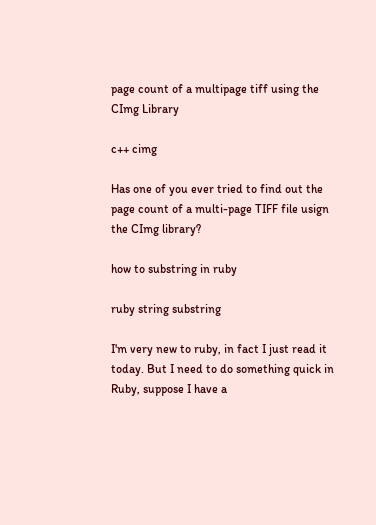page count of a multipage tiff using the CImg Library

c++ cimg

Has one of you ever tried to find out the page count of a multi-page TIFF file usign the CImg library?

how to substring in ruby

ruby string substring

I'm very new to ruby, in fact I just read it today. But I need to do something quick in Ruby, suppose I have a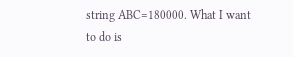string ABC=180000. What I want to do is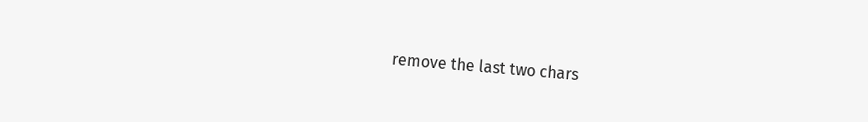remove the last two chars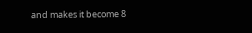and makes it become 8